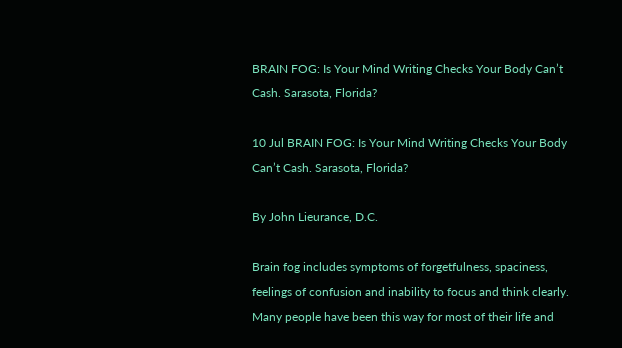BRAIN FOG: Is Your Mind Writing Checks Your Body Can’t Cash. Sarasota, Florida?

10 Jul BRAIN FOG: Is Your Mind Writing Checks Your Body Can’t Cash. Sarasota, Florida?

By John Lieurance, D.C.

Brain fog includes symptoms of forgetfulness, spaciness, feelings of confusion and inability to focus and think clearly. Many people have been this way for most of their life and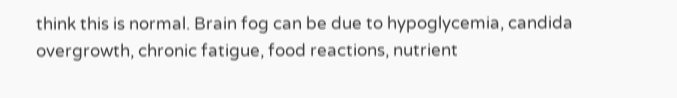think this is normal. Brain fog can be due to hypoglycemia, candida overgrowth, chronic fatigue, food reactions, nutrient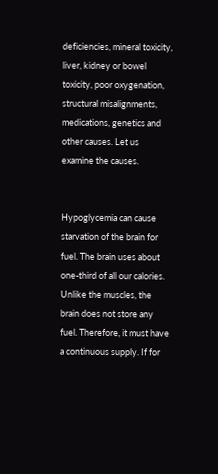deficiencies, mineral toxicity, liver, kidney or bowel toxicity, poor oxygenation, structural misalignments, medications, genetics and other causes. Let us examine the causes.


Hypoglycemia can cause starvation of the brain for fuel. The brain uses about one-third of all our calories. Unlike the muscles, the brain does not store any fuel. Therefore, it must have a continuous supply. If for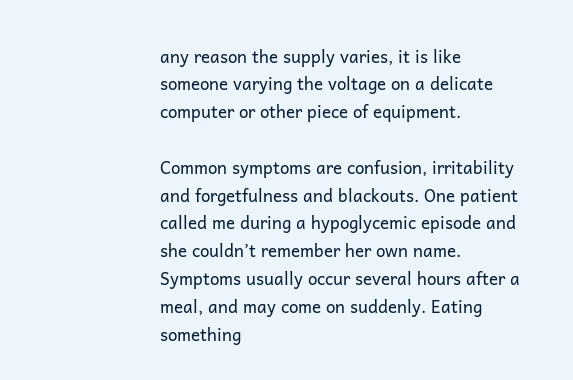any reason the supply varies, it is like someone varying the voltage on a delicate computer or other piece of equipment.

Common symptoms are confusion, irritability and forgetfulness and blackouts. One patient called me during a hypoglycemic episode and she couldn’t remember her own name. Symptoms usually occur several hours after a meal, and may come on suddenly. Eating something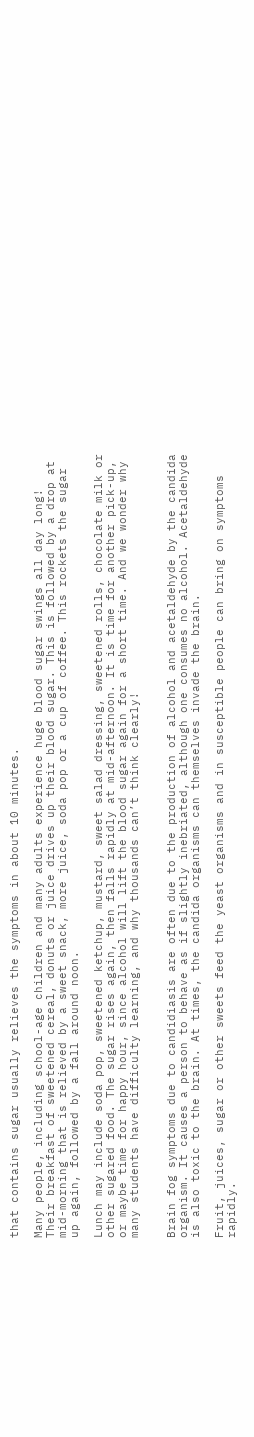that contains sugar usually relieves the symptoms in about 10 minutes.

Many people, including school-age children and many adults experience huge blood sugar swings all day long! Their breakfast of sweetened cereal, donuts or juice drives up their blood sugar. This is followed by a drop at mid-morning that is relieved by a sweet snack, more juice, soda pop or a cup of coffee. This rockets the sugar up again, followed by a fall around noon.

Lunch may include soda pop, sweetened ketchup, mustard, sweet salad dressing, sweetened rolls, chocolate milk or other sugared food. The sugar rises again, then falls rapidly at mid-afternoon. It is time for another pick-up, or maybe time for happy hour, since alcohol will lift the blood sugar again for a short time. And we wonder why many students have difficulty learning, and why thousands can’t think clearly!


Brain fog symptoms due to candidiasis are often due to the production of alcohol and acetaldehyde by the candida organism. It causes a person to behave as if slightly inebriated, although one consumes no alcohol. Acetaldehyde is also toxic to the brain. At times, the candida organisms can themselves invade the brain.

Fruit, juices, sugar or other sweets feed the yeast organisms and in susceptible people can bring on symptoms rapidly.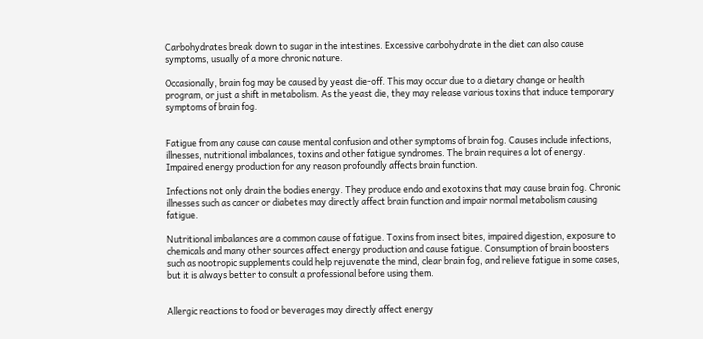Carbohydrates break down to sugar in the intestines. Excessive carbohydrate in the diet can also cause symptoms, usually of a more chronic nature.

Occasionally, brain fog may be caused by yeast die-off. This may occur due to a dietary change or health program, or just a shift in metabolism. As the yeast die, they may release various toxins that induce temporary symptoms of brain fog.


Fatigue from any cause can cause mental confusion and other symptoms of brain fog. Causes include infections, illnesses, nutritional imbalances, toxins and other fatigue syndromes. The brain requires a lot of energy. Impaired energy production for any reason profoundly affects brain function.

Infections not only drain the bodies energy. They produce endo and exotoxins that may cause brain fog. Chronic illnesses such as cancer or diabetes may directly affect brain function and impair normal metabolism causing fatigue.

Nutritional imbalances are a common cause of fatigue. Toxins from insect bites, impaired digestion, exposure to chemicals and many other sources affect energy production and cause fatigue. Consumption of brain boosters such as nootropic supplements could help rejuvenate the mind, clear brain fog, and relieve fatigue in some cases, but it is always better to consult a professional before using them.


Allergic reactions to food or beverages may directly affect energy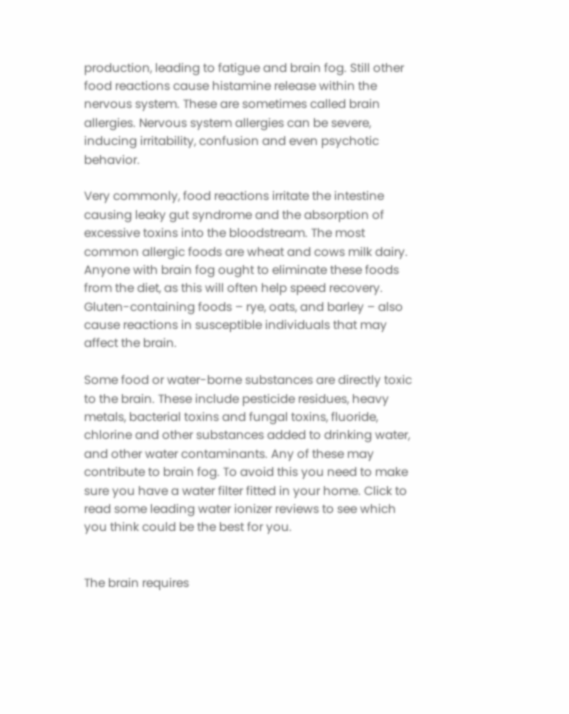production, leading to fatigue and brain fog. Still other food reactions cause histamine release within the nervous system. These are sometimes called brain allergies. Nervous system allergies can be severe, inducing irritability, confusion and even psychotic behavior.

Very commonly, food reactions irritate the intestine causing leaky gut syndrome and the absorption of excessive toxins into the bloodstream. The most common allergic foods are wheat and cows milk dairy. Anyone with brain fog ought to eliminate these foods from the diet, as this will often help speed recovery. Gluten-containing foods – rye, oats, and barley – also cause reactions in susceptible individuals that may affect the brain.

Some food or water-borne substances are directly toxic to the brain. These include pesticide residues, heavy metals, bacterial toxins and fungal toxins, fluoride, chlorine and other substances added to drinking water, and other water contaminants. Any of these may contribute to brain fog. To avoid this you need to make sure you have a water filter fitted in your home. Click to read some leading water ionizer reviews to see which you think could be the best for you.


The brain requires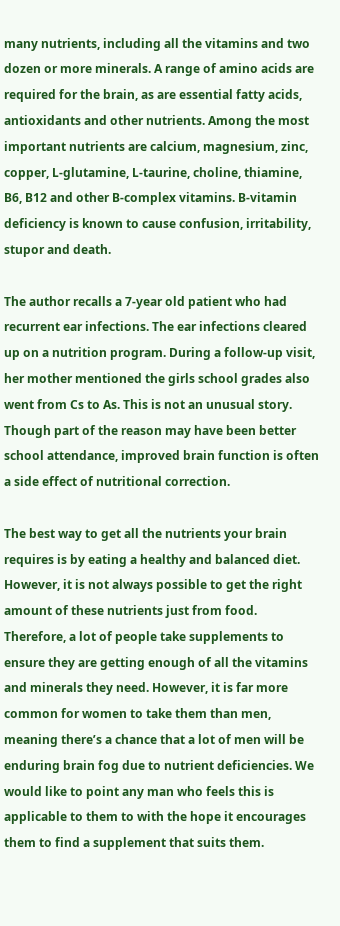many nutrients, including all the vitamins and two dozen or more minerals. A range of amino acids are required for the brain, as are essential fatty acids, antioxidants and other nutrients. Among the most important nutrients are calcium, magnesium, zinc, copper, L-glutamine, L-taurine, choline, thiamine, B6, B12 and other B-complex vitamins. B-vitamin deficiency is known to cause confusion, irritability, stupor and death.

The author recalls a 7-year old patient who had recurrent ear infections. The ear infections cleared up on a nutrition program. During a follow-up visit, her mother mentioned the girls school grades also went from Cs to As. This is not an unusual story. Though part of the reason may have been better school attendance, improved brain function is often a side effect of nutritional correction.

The best way to get all the nutrients your brain requires is by eating a healthy and balanced diet. However, it is not always possible to get the right amount of these nutrients just from food. Therefore, a lot of people take supplements to ensure they are getting enough of all the vitamins and minerals they need. However, it is far more common for women to take them than men, meaning there’s a chance that a lot of men will be enduring brain fog due to nutrient deficiencies. We would like to point any man who feels this is applicable to them to with the hope it encourages them to find a supplement that suits them.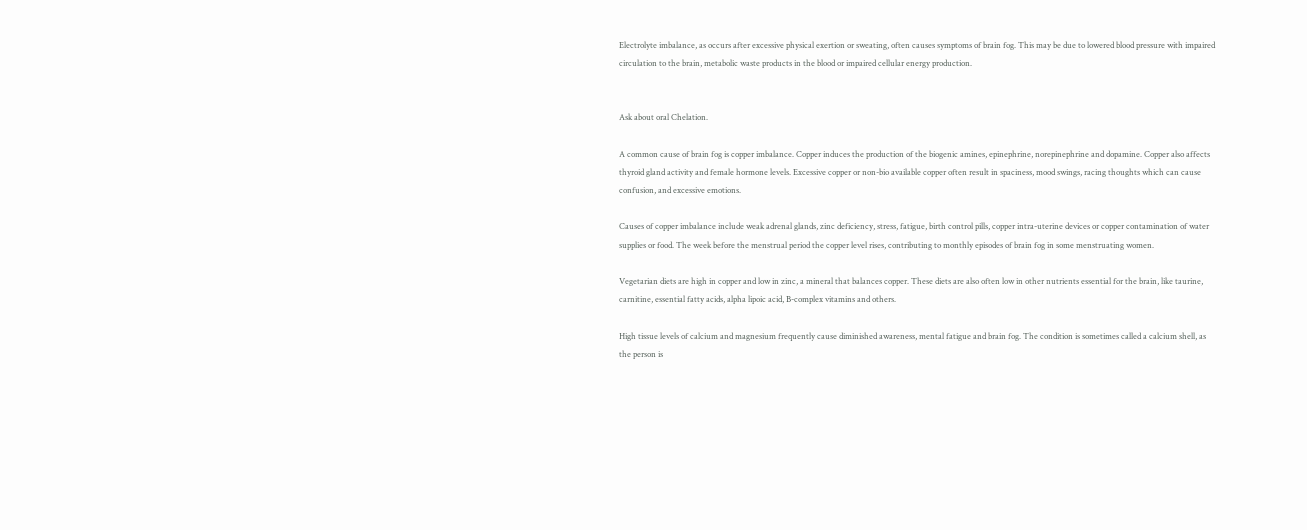Electrolyte imbalance, as occurs after excessive physical exertion or sweating, often causes symptoms of brain fog. This may be due to lowered blood pressure with impaired circulation to the brain, metabolic waste products in the blood or impaired cellular energy production.


Ask about oral Chelation.

A common cause of brain fog is copper imbalance. Copper induces the production of the biogenic amines, epinephrine, norepinephrine and dopamine. Copper also affects thyroid gland activity and female hormone levels. Excessive copper or non-bio available copper often result in spaciness, mood swings, racing thoughts which can cause confusion, and excessive emotions.

Causes of copper imbalance include weak adrenal glands, zinc deficiency, stress, fatigue, birth control pills, copper intra-uterine devices or copper contamination of water supplies or food. The week before the menstrual period the copper level rises, contributing to monthly episodes of brain fog in some menstruating women.

Vegetarian diets are high in copper and low in zinc, a mineral that balances copper. These diets are also often low in other nutrients essential for the brain, like taurine, carnitine, essential fatty acids, alpha lipoic acid, B-complex vitamins and others.

High tissue levels of calcium and magnesium frequently cause diminished awareness, mental fatigue and brain fog. The condition is sometimes called a calcium shell, as the person is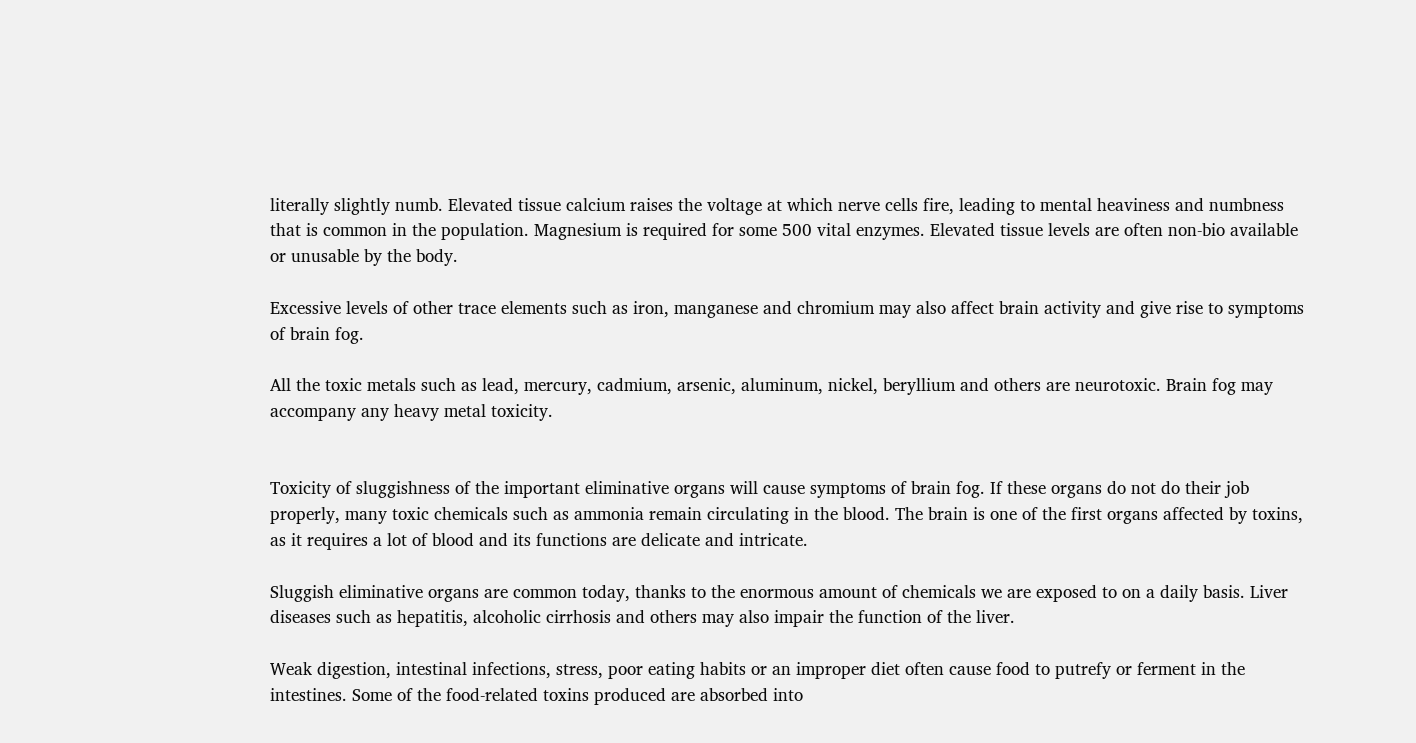literally slightly numb. Elevated tissue calcium raises the voltage at which nerve cells fire, leading to mental heaviness and numbness that is common in the population. Magnesium is required for some 500 vital enzymes. Elevated tissue levels are often non-bio available or unusable by the body.

Excessive levels of other trace elements such as iron, manganese and chromium may also affect brain activity and give rise to symptoms of brain fog.

All the toxic metals such as lead, mercury, cadmium, arsenic, aluminum, nickel, beryllium and others are neurotoxic. Brain fog may accompany any heavy metal toxicity.


Toxicity of sluggishness of the important eliminative organs will cause symptoms of brain fog. If these organs do not do their job properly, many toxic chemicals such as ammonia remain circulating in the blood. The brain is one of the first organs affected by toxins, as it requires a lot of blood and its functions are delicate and intricate.

Sluggish eliminative organs are common today, thanks to the enormous amount of chemicals we are exposed to on a daily basis. Liver diseases such as hepatitis, alcoholic cirrhosis and others may also impair the function of the liver.

Weak digestion, intestinal infections, stress, poor eating habits or an improper diet often cause food to putrefy or ferment in the intestines. Some of the food-related toxins produced are absorbed into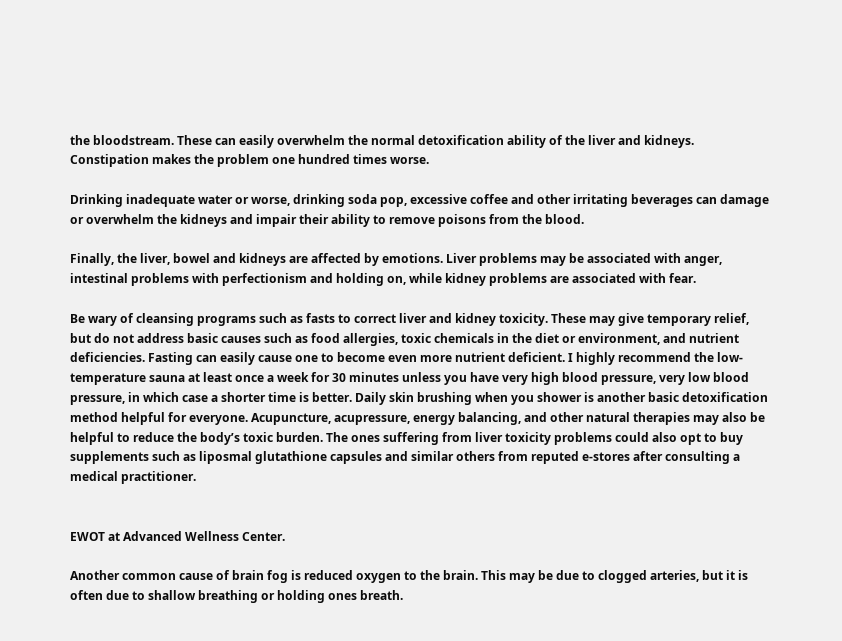the bloodstream. These can easily overwhelm the normal detoxification ability of the liver and kidneys. Constipation makes the problem one hundred times worse.

Drinking inadequate water or worse, drinking soda pop, excessive coffee and other irritating beverages can damage or overwhelm the kidneys and impair their ability to remove poisons from the blood.

Finally, the liver, bowel and kidneys are affected by emotions. Liver problems may be associated with anger, intestinal problems with perfectionism and holding on, while kidney problems are associated with fear.

Be wary of cleansing programs such as fasts to correct liver and kidney toxicity. These may give temporary relief, but do not address basic causes such as food allergies, toxic chemicals in the diet or environment, and nutrient deficiencies. Fasting can easily cause one to become even more nutrient deficient. I highly recommend the low-temperature sauna at least once a week for 30 minutes unless you have very high blood pressure, very low blood pressure, in which case a shorter time is better. Daily skin brushing when you shower is another basic detoxification method helpful for everyone. Acupuncture, acupressure, energy balancing, and other natural therapies may also be helpful to reduce the body’s toxic burden. The ones suffering from liver toxicity problems could also opt to buy supplements such as liposmal glutathione capsules and similar others from reputed e-stores after consulting a medical practitioner.


EWOT at Advanced Wellness Center.

Another common cause of brain fog is reduced oxygen to the brain. This may be due to clogged arteries, but it is often due to shallow breathing or holding ones breath.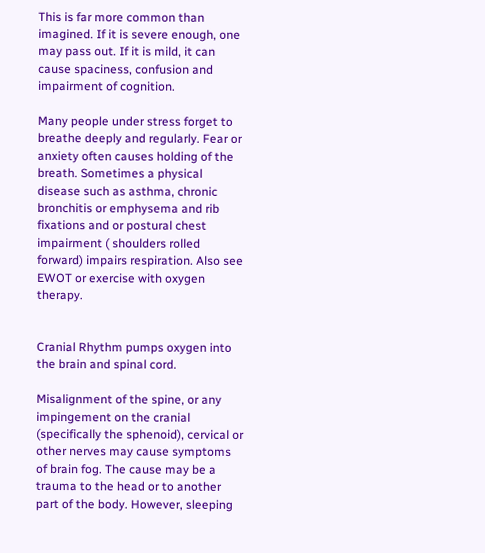This is far more common than imagined. If it is severe enough, one may pass out. If it is mild, it can cause spaciness, confusion and impairment of cognition.

Many people under stress forget to breathe deeply and regularly. Fear or anxiety often causes holding of the breath. Sometimes a physical disease such as asthma, chronic bronchitis or emphysema and rib fixations and or postural chest impairment ( shoulders rolled forward) impairs respiration. Also see EWOT or exercise with oxygen therapy.


Cranial Rhythm pumps oxygen into the brain and spinal cord.

Misalignment of the spine, or any impingement on the cranial (specifically the sphenoid), cervical or other nerves may cause symptoms of brain fog. The cause may be a trauma to the head or to another part of the body. However, sleeping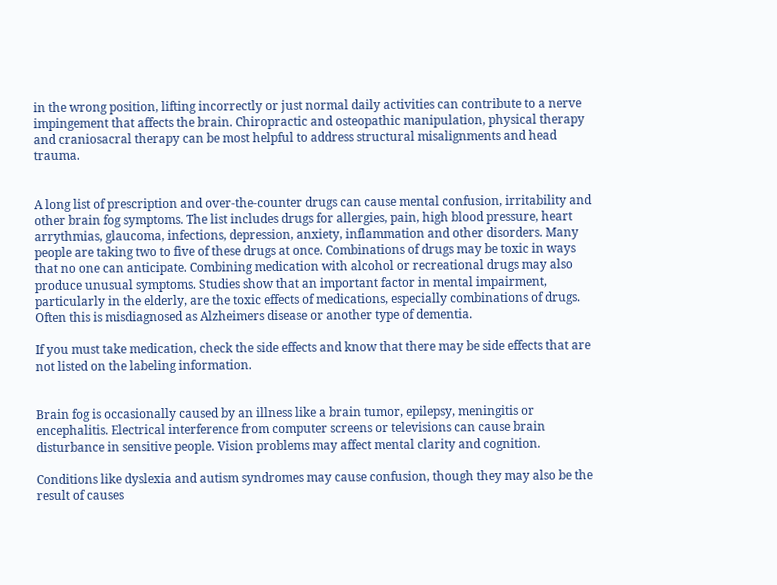in the wrong position, lifting incorrectly or just normal daily activities can contribute to a nerve impingement that affects the brain. Chiropractic and osteopathic manipulation, physical therapy and craniosacral therapy can be most helpful to address structural misalignments and head trauma.


A long list of prescription and over-the-counter drugs can cause mental confusion, irritability and other brain fog symptoms. The list includes drugs for allergies, pain, high blood pressure, heart arrythmias, glaucoma, infections, depression, anxiety, inflammation and other disorders. Many people are taking two to five of these drugs at once. Combinations of drugs may be toxic in ways that no one can anticipate. Combining medication with alcohol or recreational drugs may also produce unusual symptoms. Studies show that an important factor in mental impairment, particularly in the elderly, are the toxic effects of medications, especially combinations of drugs. Often this is misdiagnosed as Alzheimers disease or another type of dementia.

If you must take medication, check the side effects and know that there may be side effects that are not listed on the labeling information.


Brain fog is occasionally caused by an illness like a brain tumor, epilepsy, meningitis or encephalitis. Electrical interference from computer screens or televisions can cause brain disturbance in sensitive people. Vision problems may affect mental clarity and cognition.

Conditions like dyslexia and autism syndromes may cause confusion, though they may also be the result of causes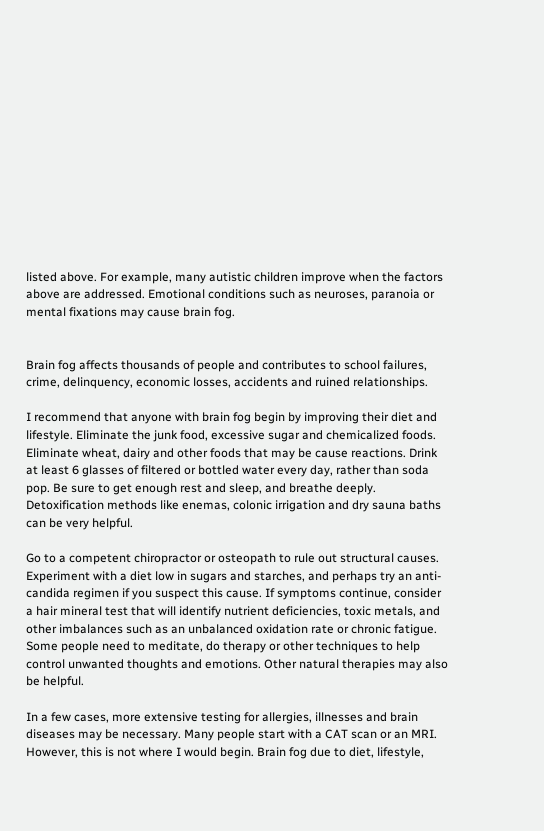listed above. For example, many autistic children improve when the factors above are addressed. Emotional conditions such as neuroses, paranoia or mental fixations may cause brain fog.


Brain fog affects thousands of people and contributes to school failures, crime, delinquency, economic losses, accidents and ruined relationships.

I recommend that anyone with brain fog begin by improving their diet and lifestyle. Eliminate the junk food, excessive sugar and chemicalized foods. Eliminate wheat, dairy and other foods that may be cause reactions. Drink at least 6 glasses of filtered or bottled water every day, rather than soda pop. Be sure to get enough rest and sleep, and breathe deeply. Detoxification methods like enemas, colonic irrigation and dry sauna baths can be very helpful.

Go to a competent chiropractor or osteopath to rule out structural causes. Experiment with a diet low in sugars and starches, and perhaps try an anti-candida regimen if you suspect this cause. If symptoms continue, consider a hair mineral test that will identify nutrient deficiencies, toxic metals, and other imbalances such as an unbalanced oxidation rate or chronic fatigue. Some people need to meditate, do therapy or other techniques to help control unwanted thoughts and emotions. Other natural therapies may also be helpful.

In a few cases, more extensive testing for allergies, illnesses and brain diseases may be necessary. Many people start with a CAT scan or an MRI. However, this is not where I would begin. Brain fog due to diet, lifestyle,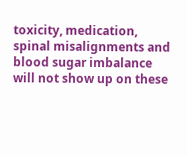toxicity, medication, spinal misalignments and blood sugar imbalance will not show up on these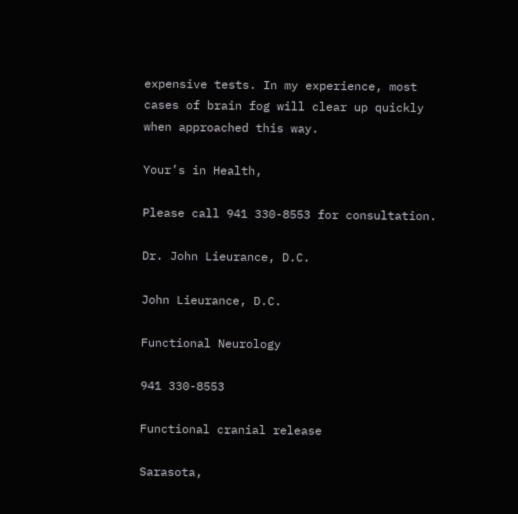expensive tests. In my experience, most cases of brain fog will clear up quickly when approached this way.

Your’s in Health,

Please call 941 330-8553 for consultation.

Dr. John Lieurance, D.C.

John Lieurance, D.C.

Functional Neurology

941 330-8553

Functional cranial release

Sarasota,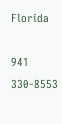Florida

941 330-8553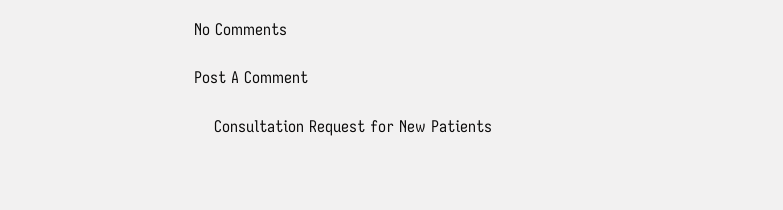No Comments

Post A Comment

    Consultation Request for New Patients